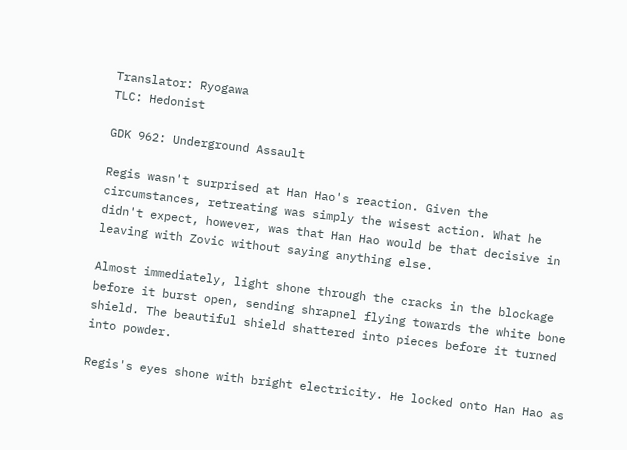Translator: Ryogawa
TLC: Hedonist

GDK 962: Underground Assault

Regis wasn't surprised at Han Hao's reaction. Given the circumstances, retreating was simply the wisest action. What he didn't expect, however, was that Han Hao would be that decisive in leaving with Zovic without saying anything else.

Almost immediately, light shone through the cracks in the blockage before it burst open, sending shrapnel flying towards the white bone shield. The beautiful shield shattered into pieces before it turned into powder.

Regis's eyes shone with bright electricity. He locked onto Han Hao as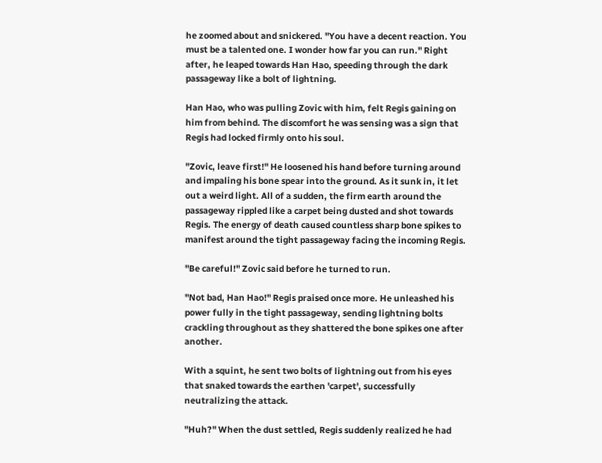he zoomed about and snickered. "You have a decent reaction. You must be a talented one. I wonder how far you can run." Right after, he leaped towards Han Hao, speeding through the dark passageway like a bolt of lightning.

Han Hao, who was pulling Zovic with him, felt Regis gaining on him from behind. The discomfort he was sensing was a sign that Regis had locked firmly onto his soul.

"Zovic, leave first!" He loosened his hand before turning around and impaling his bone spear into the ground. As it sunk in, it let out a weird light. All of a sudden, the firm earth around the passageway rippled like a carpet being dusted and shot towards Regis. The energy of death caused countless sharp bone spikes to manifest around the tight passageway facing the incoming Regis.

"Be careful!" Zovic said before he turned to run.

"Not bad, Han Hao!" Regis praised once more. He unleashed his power fully in the tight passageway, sending lightning bolts crackling throughout as they shattered the bone spikes one after another.

With a squint, he sent two bolts of lightning out from his eyes that snaked towards the earthen 'carpet', successfully neutralizing the attack.

"Huh?" When the dust settled, Regis suddenly realized he had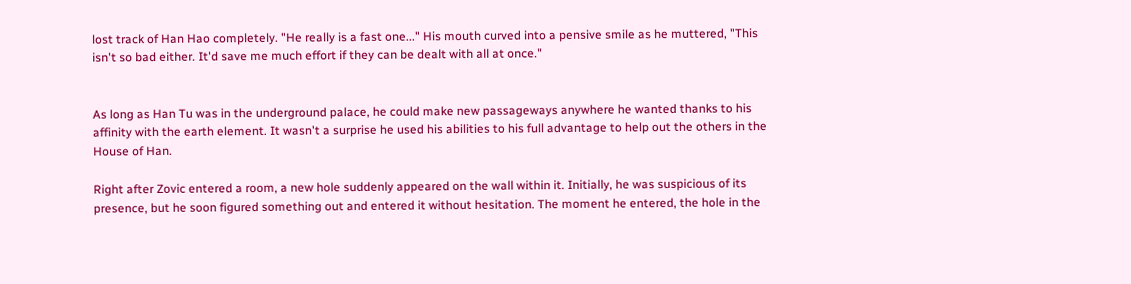lost track of Han Hao completely. "He really is a fast one..." His mouth curved into a pensive smile as he muttered, "This isn't so bad either. It'd save me much effort if they can be dealt with all at once."


As long as Han Tu was in the underground palace, he could make new passageways anywhere he wanted thanks to his affinity with the earth element. It wasn't a surprise he used his abilities to his full advantage to help out the others in the House of Han.

Right after Zovic entered a room, a new hole suddenly appeared on the wall within it. Initially, he was suspicious of its presence, but he soon figured something out and entered it without hesitation. The moment he entered, the hole in the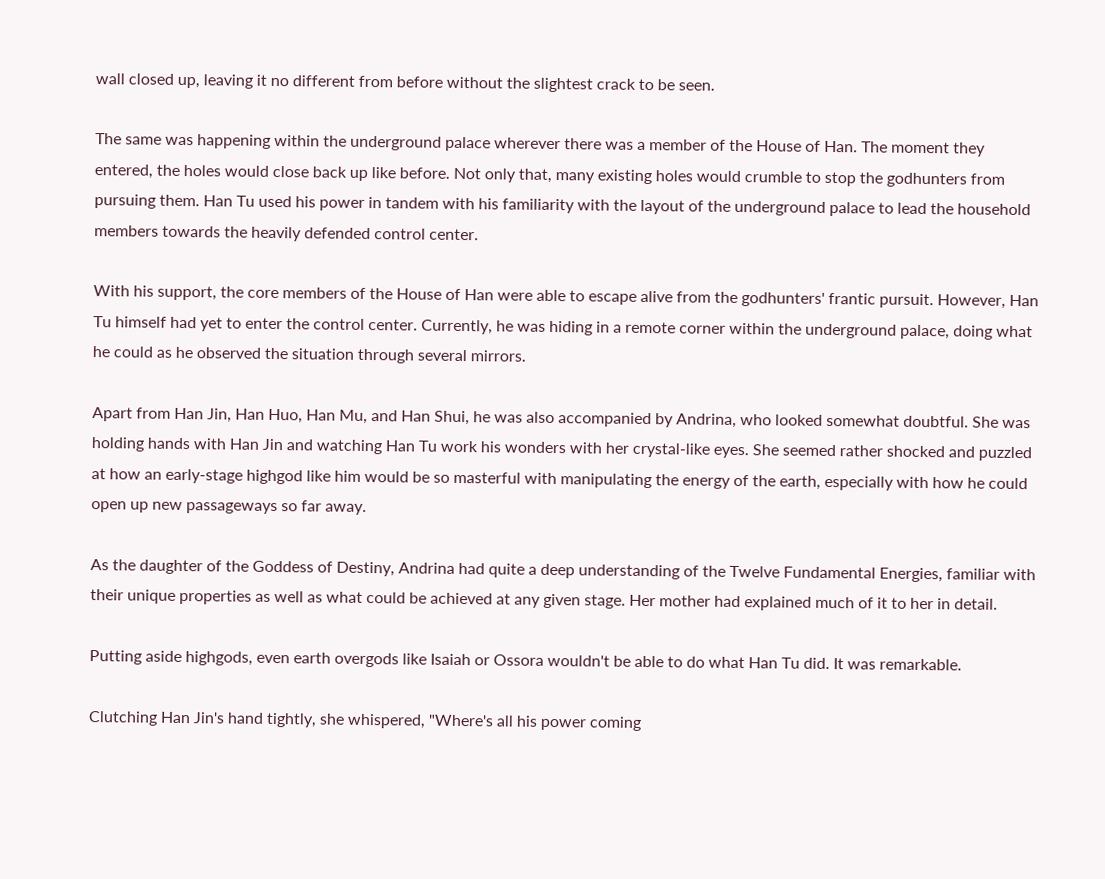wall closed up, leaving it no different from before without the slightest crack to be seen.

The same was happening within the underground palace wherever there was a member of the House of Han. The moment they entered, the holes would close back up like before. Not only that, many existing holes would crumble to stop the godhunters from pursuing them. Han Tu used his power in tandem with his familiarity with the layout of the underground palace to lead the household members towards the heavily defended control center.

With his support, the core members of the House of Han were able to escape alive from the godhunters' frantic pursuit. However, Han Tu himself had yet to enter the control center. Currently, he was hiding in a remote corner within the underground palace, doing what he could as he observed the situation through several mirrors.

Apart from Han Jin, Han Huo, Han Mu, and Han Shui, he was also accompanied by Andrina, who looked somewhat doubtful. She was holding hands with Han Jin and watching Han Tu work his wonders with her crystal-like eyes. She seemed rather shocked and puzzled at how an early-stage highgod like him would be so masterful with manipulating the energy of the earth, especially with how he could open up new passageways so far away.

As the daughter of the Goddess of Destiny, Andrina had quite a deep understanding of the Twelve Fundamental Energies, familiar with their unique properties as well as what could be achieved at any given stage. Her mother had explained much of it to her in detail.

Putting aside highgods, even earth overgods like Isaiah or Ossora wouldn't be able to do what Han Tu did. It was remarkable.

Clutching Han Jin's hand tightly, she whispered, "Where's all his power coming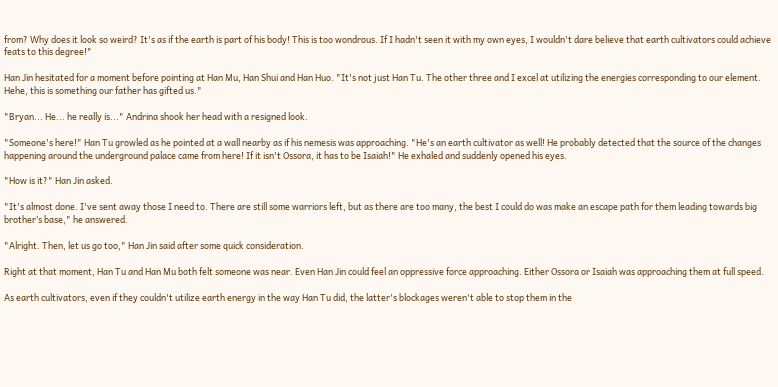from? Why does it look so weird? It's as if the earth is part of his body! This is too wondrous. If I hadn't seen it with my own eyes, I wouldn't dare believe that earth cultivators could achieve feats to this degree!"

Han Jin hesitated for a moment before pointing at Han Mu, Han Shui and Han Huo. "It's not just Han Tu. The other three and I excel at utilizing the energies corresponding to our element. Hehe, this is something our father has gifted us."

"Bryan... He... he really is..." Andrina shook her head with a resigned look.

"Someone's here!" Han Tu growled as he pointed at a wall nearby as if his nemesis was approaching. "He's an earth cultivator as well! He probably detected that the source of the changes happening around the underground palace came from here! If it isn't Ossora, it has to be Isaiah!" He exhaled and suddenly opened his eyes.

"How is it?" Han Jin asked.

"It's almost done. I've sent away those I need to. There are still some warriors left, but as there are too many, the best I could do was make an escape path for them leading towards big brother’s base," he answered.

"Alright. Then, let us go too," Han Jin said after some quick consideration.

Right at that moment, Han Tu and Han Mu both felt someone was near. Even Han Jin could feel an oppressive force approaching. Either Ossora or Isaiah was approaching them at full speed.

As earth cultivators, even if they couldn't utilize earth energy in the way Han Tu did, the latter's blockages weren't able to stop them in the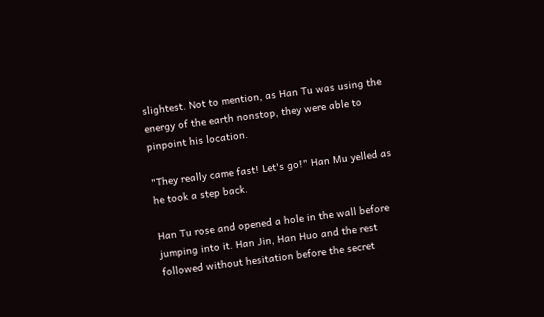slightest. Not to mention, as Han Tu was using the energy of the earth nonstop, they were able to pinpoint his location.

"They really came fast! Let's go!" Han Mu yelled as he took a step back.

Han Tu rose and opened a hole in the wall before jumping into it. Han Jin, Han Huo and the rest followed without hesitation before the secret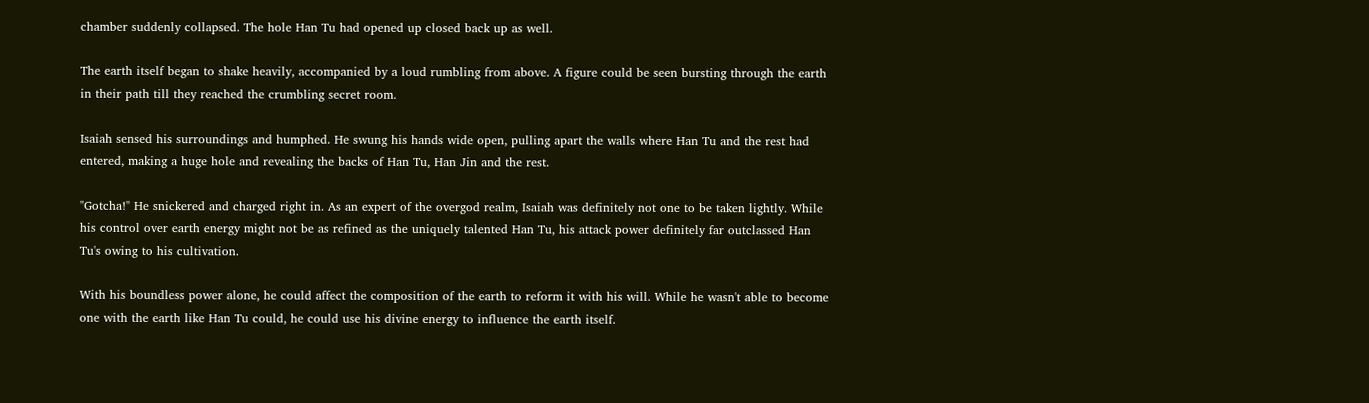chamber suddenly collapsed. The hole Han Tu had opened up closed back up as well.

The earth itself began to shake heavily, accompanied by a loud rumbling from above. A figure could be seen bursting through the earth in their path till they reached the crumbling secret room.

Isaiah sensed his surroundings and humphed. He swung his hands wide open, pulling apart the walls where Han Tu and the rest had entered, making a huge hole and revealing the backs of Han Tu, Han Jin and the rest.

"Gotcha!" He snickered and charged right in. As an expert of the overgod realm, Isaiah was definitely not one to be taken lightly. While his control over earth energy might not be as refined as the uniquely talented Han Tu, his attack power definitely far outclassed Han Tu's owing to his cultivation.

With his boundless power alone, he could affect the composition of the earth to reform it with his will. While he wasn't able to become one with the earth like Han Tu could, he could use his divine energy to influence the earth itself.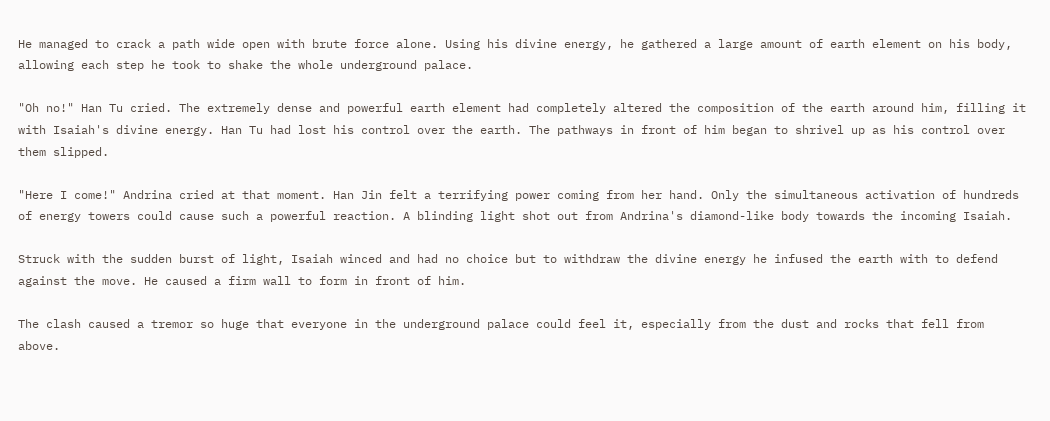He managed to crack a path wide open with brute force alone. Using his divine energy, he gathered a large amount of earth element on his body, allowing each step he took to shake the whole underground palace.

"Oh no!" Han Tu cried. The extremely dense and powerful earth element had completely altered the composition of the earth around him, filling it with Isaiah's divine energy. Han Tu had lost his control over the earth. The pathways in front of him began to shrivel up as his control over them slipped.

"Here I come!" Andrina cried at that moment. Han Jin felt a terrifying power coming from her hand. Only the simultaneous activation of hundreds of energy towers could cause such a powerful reaction. A blinding light shot out from Andrina's diamond-like body towards the incoming Isaiah.

Struck with the sudden burst of light, Isaiah winced and had no choice but to withdraw the divine energy he infused the earth with to defend against the move. He caused a firm wall to form in front of him.

The clash caused a tremor so huge that everyone in the underground palace could feel it, especially from the dust and rocks that fell from above.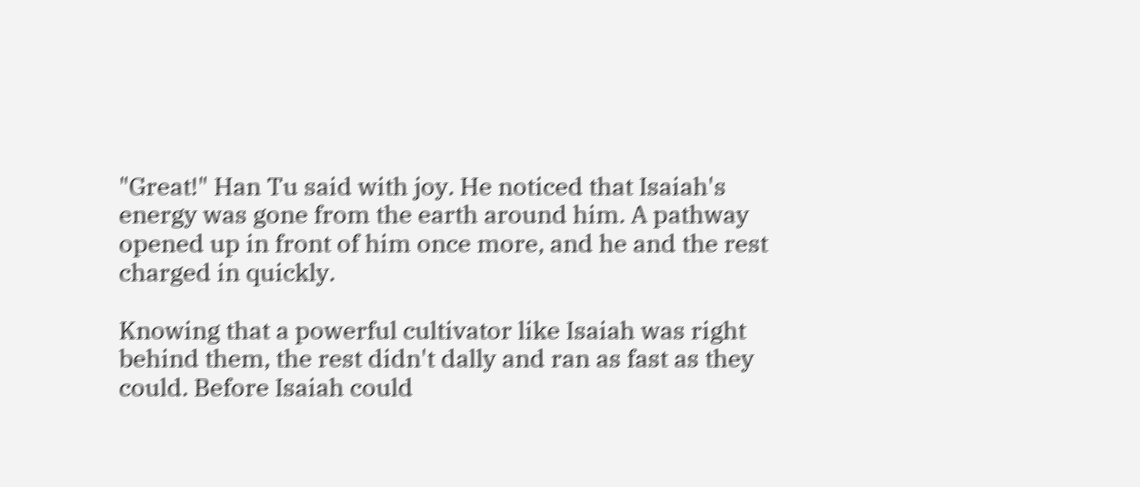"Great!" Han Tu said with joy. He noticed that Isaiah's energy was gone from the earth around him. A pathway opened up in front of him once more, and he and the rest charged in quickly.

Knowing that a powerful cultivator like Isaiah was right behind them, the rest didn't dally and ran as fast as they could. Before Isaiah could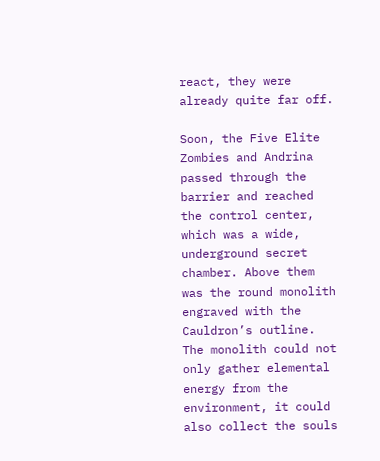react, they were already quite far off.

Soon, the Five Elite Zombies and Andrina passed through the barrier and reached the control center, which was a wide, underground secret chamber. Above them was the round monolith engraved with the Cauldron’s outline. The monolith could not only gather elemental energy from the environment, it could also collect the souls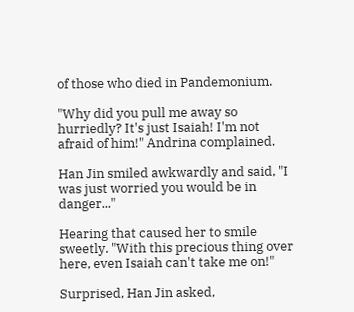of those who died in Pandemonium.

"Why did you pull me away so hurriedly? It's just Isaiah! I'm not afraid of him!" Andrina complained.

Han Jin smiled awkwardly and said, "I was just worried you would be in danger..."

Hearing that caused her to smile sweetly. "With this precious thing over here, even Isaiah can't take me on!"

Surprised, Han Jin asked,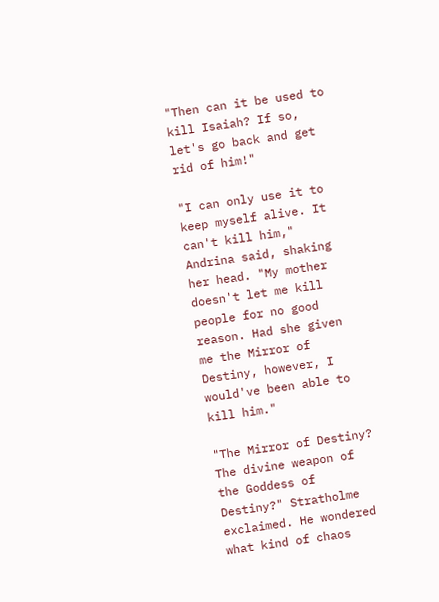"Then can it be used to kill Isaiah? If so, let's go back and get rid of him!"

"I can only use it to keep myself alive. It can't kill him," Andrina said, shaking her head. "My mother doesn't let me kill people for no good reason. Had she given me the Mirror of Destiny, however, I would've been able to kill him."

"The Mirror of Destiny? The divine weapon of the Goddess of Destiny?" Stratholme exclaimed. He wondered what kind of chaos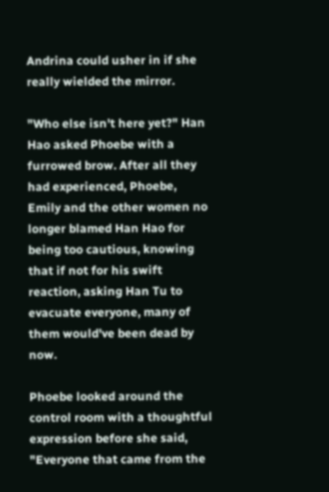Andrina could usher in if she really wielded the mirror.

"Who else isn't here yet?" Han Hao asked Phoebe with a furrowed brow. After all they had experienced, Phoebe, Emily and the other women no longer blamed Han Hao for being too cautious, knowing that if not for his swift reaction, asking Han Tu to evacuate everyone, many of them would've been dead by now.

Phoebe looked around the control room with a thoughtful expression before she said, "Everyone that came from the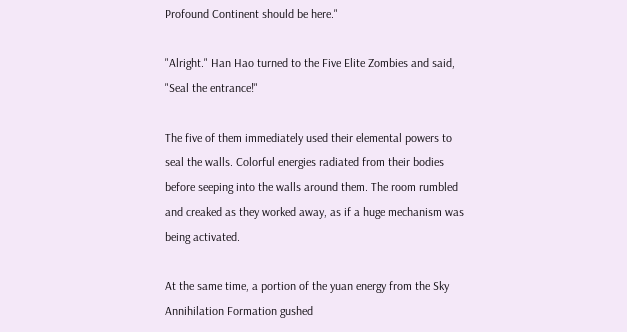Profound Continent should be here."

"Alright." Han Hao turned to the Five Elite Zombies and said, "Seal the entrance!"

The five of them immediately used their elemental powers to seal the walls. Colorful energies radiated from their bodies before seeping into the walls around them. The room rumbled and creaked as they worked away, as if a huge mechanism was being activated.

At the same time, a portion of the yuan energy from the Sky Annihilation Formation gushed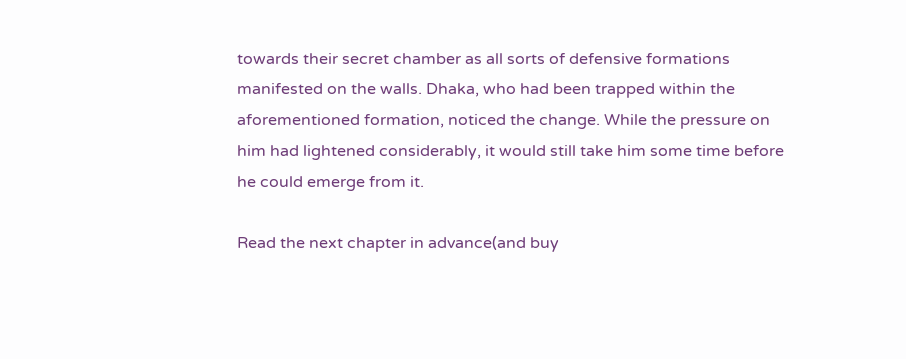towards their secret chamber as all sorts of defensive formations manifested on the walls. Dhaka, who had been trapped within the aforementioned formation, noticed the change. While the pressure on him had lightened considerably, it would still take him some time before he could emerge from it.

Read the next chapter in advance(and buy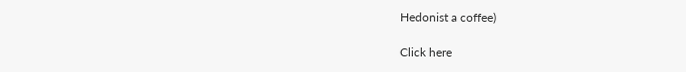Hedonist a coffee)

Click here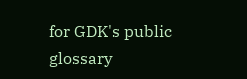for GDK's public glossary